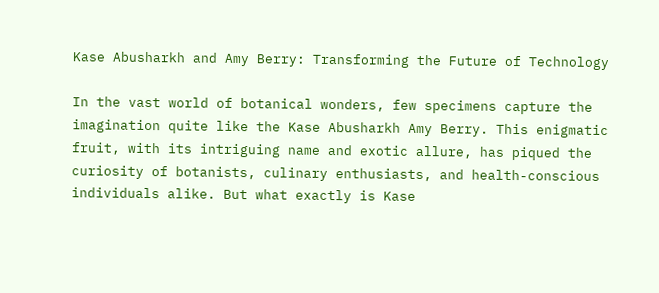Kase Abusharkh and Amy Berry: Transforming the Future of Technology

In the vast world of botanical wonders, few specimens capture the imagination quite like the Kase Abusharkh Amy Berry. This enigmatic fruit, with its intriguing name and exotic allure, has piqued the curiosity of botanists, culinary enthusiasts, and health-conscious individuals alike. But what exactly is Kase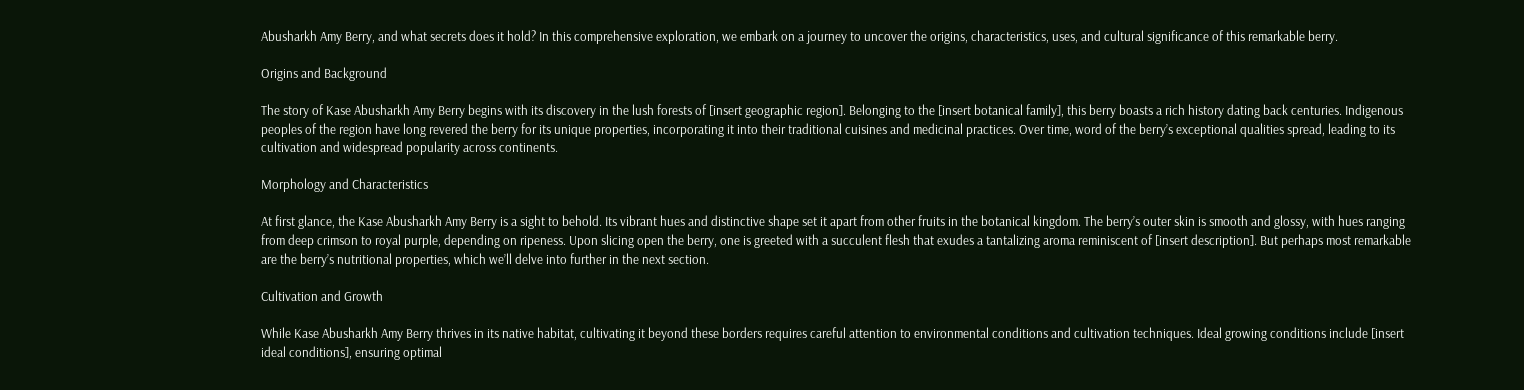Abusharkh Amy Berry, and what secrets does it hold? In this comprehensive exploration, we embark on a journey to uncover the origins, characteristics, uses, and cultural significance of this remarkable berry.

Origins and Background

The story of Kase Abusharkh Amy Berry begins with its discovery in the lush forests of [insert geographic region]. Belonging to the [insert botanical family], this berry boasts a rich history dating back centuries. Indigenous peoples of the region have long revered the berry for its unique properties, incorporating it into their traditional cuisines and medicinal practices. Over time, word of the berry’s exceptional qualities spread, leading to its cultivation and widespread popularity across continents.

Morphology and Characteristics

At first glance, the Kase Abusharkh Amy Berry is a sight to behold. Its vibrant hues and distinctive shape set it apart from other fruits in the botanical kingdom. The berry’s outer skin is smooth and glossy, with hues ranging from deep crimson to royal purple, depending on ripeness. Upon slicing open the berry, one is greeted with a succulent flesh that exudes a tantalizing aroma reminiscent of [insert description]. But perhaps most remarkable are the berry’s nutritional properties, which we’ll delve into further in the next section.

Cultivation and Growth

While Kase Abusharkh Amy Berry thrives in its native habitat, cultivating it beyond these borders requires careful attention to environmental conditions and cultivation techniques. Ideal growing conditions include [insert ideal conditions], ensuring optimal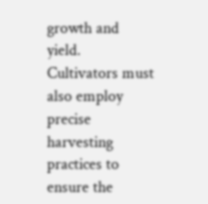growth and yield. Cultivators must also employ precise harvesting practices to ensure the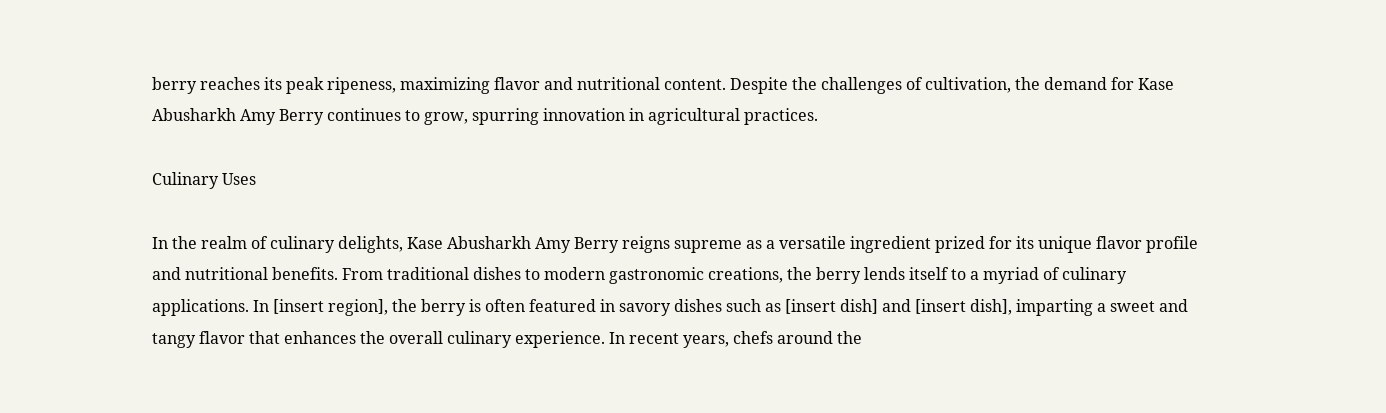berry reaches its peak ripeness, maximizing flavor and nutritional content. Despite the challenges of cultivation, the demand for Kase Abusharkh Amy Berry continues to grow, spurring innovation in agricultural practices.

Culinary Uses

In the realm of culinary delights, Kase Abusharkh Amy Berry reigns supreme as a versatile ingredient prized for its unique flavor profile and nutritional benefits. From traditional dishes to modern gastronomic creations, the berry lends itself to a myriad of culinary applications. In [insert region], the berry is often featured in savory dishes such as [insert dish] and [insert dish], imparting a sweet and tangy flavor that enhances the overall culinary experience. In recent years, chefs around the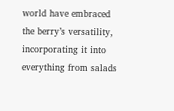world have embraced the berry’s versatility, incorporating it into everything from salads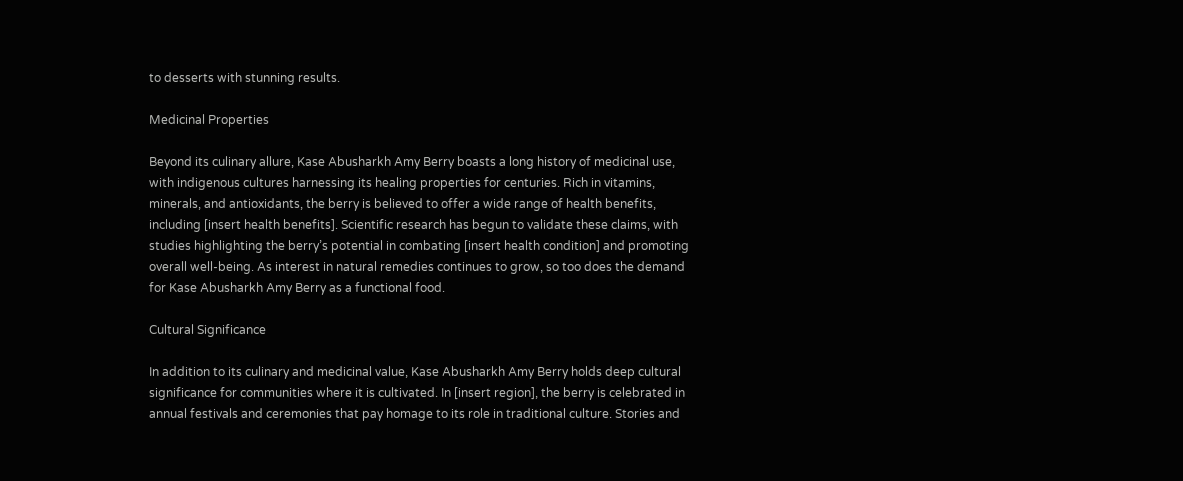to desserts with stunning results.

Medicinal Properties

Beyond its culinary allure, Kase Abusharkh Amy Berry boasts a long history of medicinal use, with indigenous cultures harnessing its healing properties for centuries. Rich in vitamins, minerals, and antioxidants, the berry is believed to offer a wide range of health benefits, including [insert health benefits]. Scientific research has begun to validate these claims, with studies highlighting the berry’s potential in combating [insert health condition] and promoting overall well-being. As interest in natural remedies continues to grow, so too does the demand for Kase Abusharkh Amy Berry as a functional food.

Cultural Significance

In addition to its culinary and medicinal value, Kase Abusharkh Amy Berry holds deep cultural significance for communities where it is cultivated. In [insert region], the berry is celebrated in annual festivals and ceremonies that pay homage to its role in traditional culture. Stories and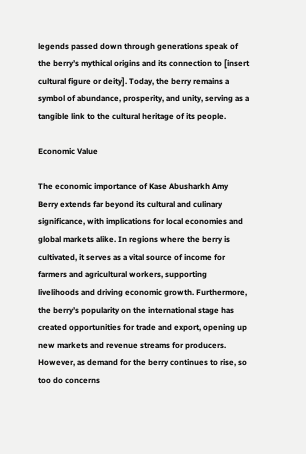legends passed down through generations speak of the berry’s mythical origins and its connection to [insert cultural figure or deity]. Today, the berry remains a symbol of abundance, prosperity, and unity, serving as a tangible link to the cultural heritage of its people.

Economic Value

The economic importance of Kase Abusharkh Amy Berry extends far beyond its cultural and culinary significance, with implications for local economies and global markets alike. In regions where the berry is cultivated, it serves as a vital source of income for farmers and agricultural workers, supporting livelihoods and driving economic growth. Furthermore, the berry’s popularity on the international stage has created opportunities for trade and export, opening up new markets and revenue streams for producers. However, as demand for the berry continues to rise, so too do concerns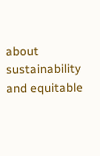about sustainability and equitable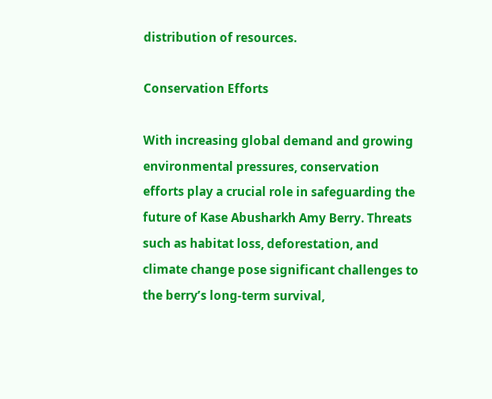distribution of resources.

Conservation Efforts

With increasing global demand and growing environmental pressures, conservation efforts play a crucial role in safeguarding the future of Kase Abusharkh Amy Berry. Threats such as habitat loss, deforestation, and climate change pose significant challenges to the berry’s long-term survival,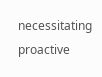necessitating proactive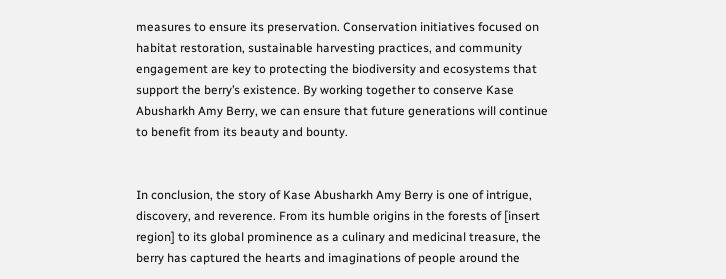measures to ensure its preservation. Conservation initiatives focused on habitat restoration, sustainable harvesting practices, and community engagement are key to protecting the biodiversity and ecosystems that support the berry’s existence. By working together to conserve Kase Abusharkh Amy Berry, we can ensure that future generations will continue to benefit from its beauty and bounty.


In conclusion, the story of Kase Abusharkh Amy Berry is one of intrigue, discovery, and reverence. From its humble origins in the forests of [insert region] to its global prominence as a culinary and medicinal treasure, the berry has captured the hearts and imaginations of people around the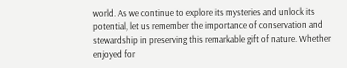world. As we continue to explore its mysteries and unlock its potential, let us remember the importance of conservation and stewardship in preserving this remarkable gift of nature. Whether enjoyed for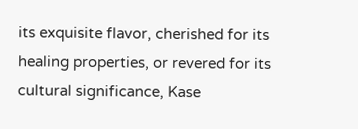its exquisite flavor, cherished for its healing properties, or revered for its cultural significance, Kase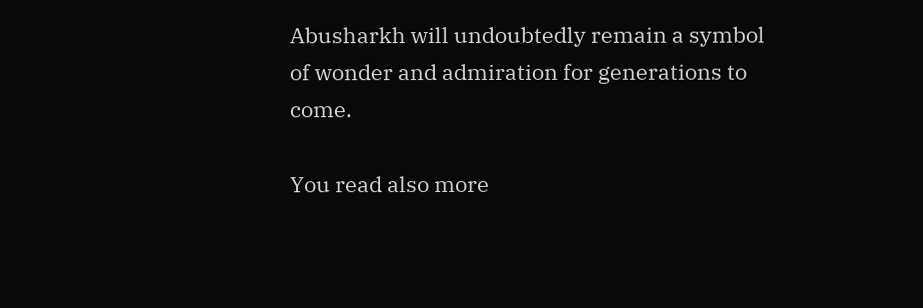Abusharkh will undoubtedly remain a symbol of wonder and admiration for generations to come.

You read also more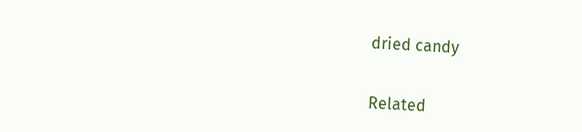dried candy


Related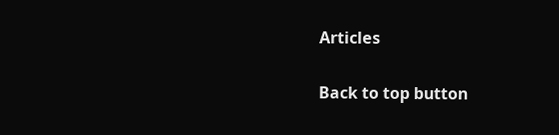Articles

Back to top button